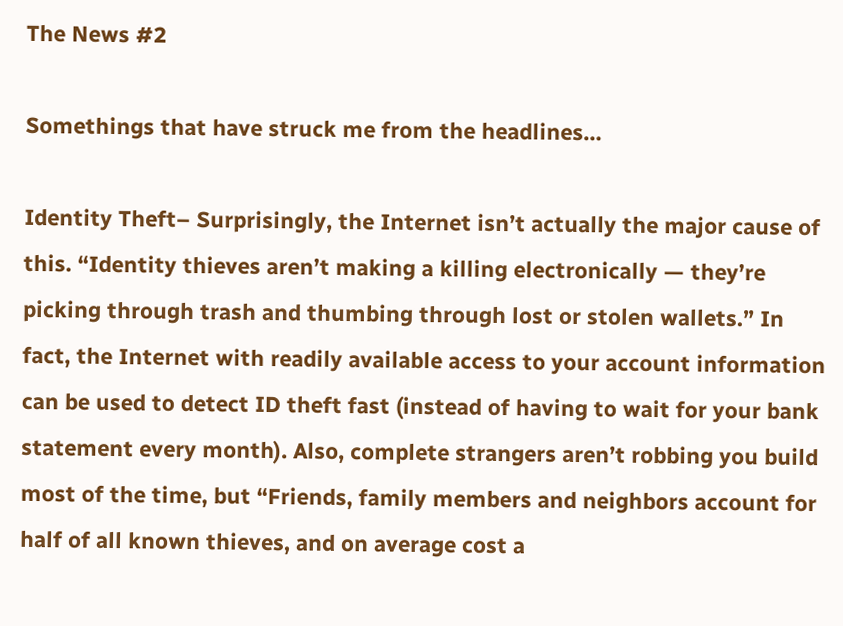The News #2

Somethings that have struck me from the headlines…

Identity Theft– Surprisingly, the Internet isn’t actually the major cause of this. “Identity thieves aren’t making a killing electronically — they’re picking through trash and thumbing through lost or stolen wallets.” In fact, the Internet with readily available access to your account information can be used to detect ID theft fast (instead of having to wait for your bank statement every month). Also, complete strangers aren’t robbing you build most of the time, but “Friends, family members and neighbors account for half of all known thieves, and on average cost a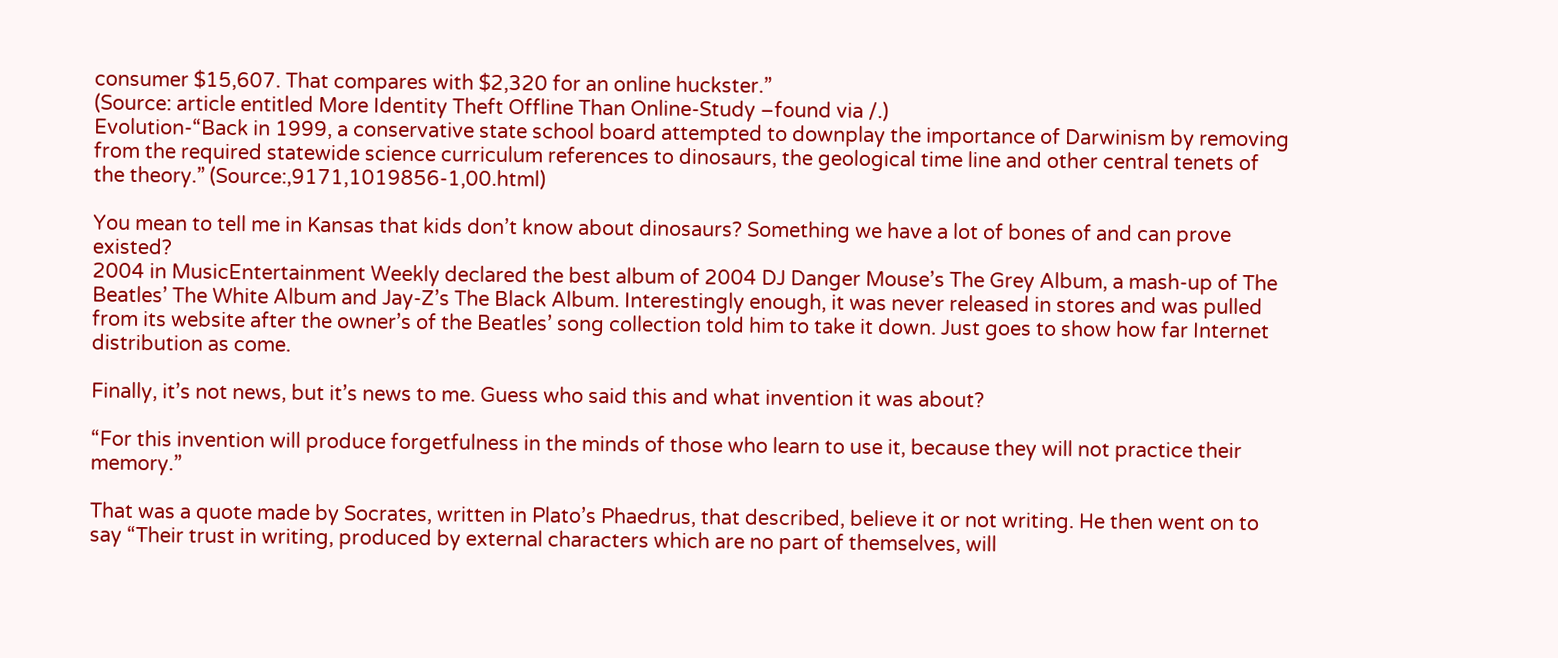consumer $15,607. That compares with $2,320 for an online huckster.”
(Source: article entitled More Identity Theft Offline Than Online-Study –found via /.)
Evolution-“Back in 1999, a conservative state school board attempted to downplay the importance of Darwinism by removing from the required statewide science curriculum references to dinosaurs, the geological time line and other central tenets of the theory.” (Source:,9171,1019856-1,00.html)

You mean to tell me in Kansas that kids don’t know about dinosaurs? Something we have a lot of bones of and can prove existed?
2004 in MusicEntertainment Weekly declared the best album of 2004 DJ Danger Mouse’s The Grey Album, a mash-up of The Beatles’ The White Album and Jay-Z’s The Black Album. Interestingly enough, it was never released in stores and was pulled from its website after the owner’s of the Beatles’ song collection told him to take it down. Just goes to show how far Internet distribution as come.

Finally, it’s not news, but it’s news to me. Guess who said this and what invention it was about?

“For this invention will produce forgetfulness in the minds of those who learn to use it, because they will not practice their memory.”

That was a quote made by Socrates, written in Plato’s Phaedrus, that described, believe it or not writing. He then went on to say “Their trust in writing, produced by external characters which are no part of themselves, will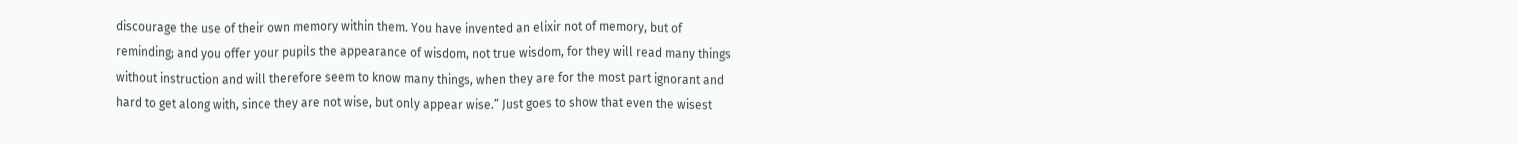discourage the use of their own memory within them. You have invented an elixir not of memory, but of reminding; and you offer your pupils the appearance of wisdom, not true wisdom, for they will read many things without instruction and will therefore seem to know many things, when they are for the most part ignorant and hard to get along with, since they are not wise, but only appear wise.” Just goes to show that even the wisest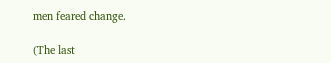men feared change.

(The last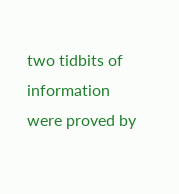two tidbits of information were proved by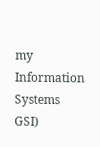my Information Systems GSI)